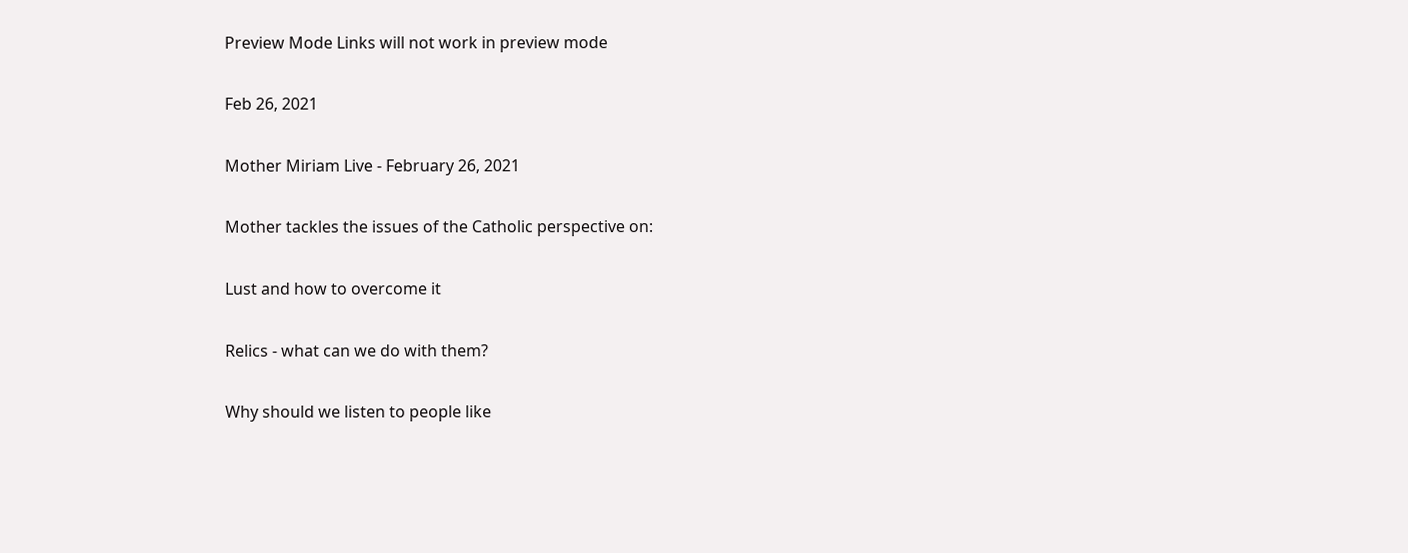Preview Mode Links will not work in preview mode

Feb 26, 2021

Mother Miriam Live - February 26, 2021

Mother tackles the issues of the Catholic perspective on:

Lust and how to overcome it

Relics - what can we do with them?

Why should we listen to people like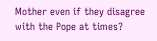Mother even if they disagree with the Pope at times?